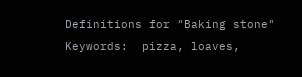Definitions for "Baking stone"
Keywords:  pizza, loaves,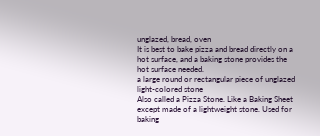unglazed, bread, oven
It is best to bake pizza and bread directly on a hot surface, and a baking stone provides the hot surface needed.
a large round or rectangular piece of unglazed light-colored stone
Also called a Pizza Stone. Like a Baking Sheet except made of a lightweight stone. Used for baking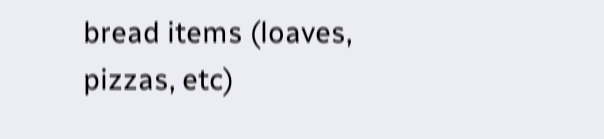bread items (loaves, pizzas, etc)